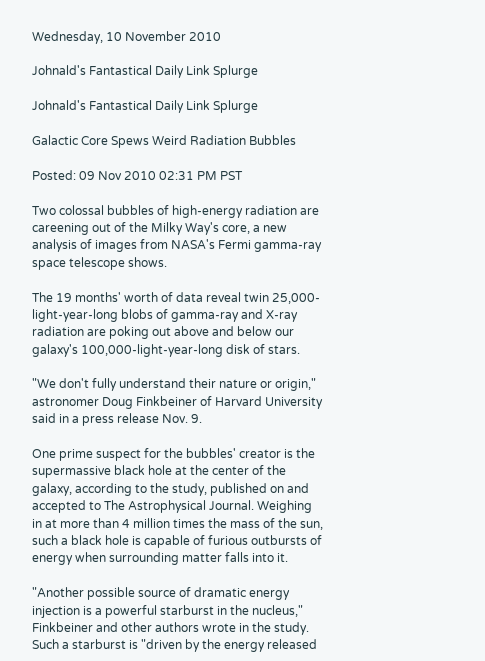Wednesday, 10 November 2010

Johnald's Fantastical Daily Link Splurge

Johnald's Fantastical Daily Link Splurge

Galactic Core Spews Weird Radiation Bubbles

Posted: 09 Nov 2010 02:31 PM PST

Two colossal bubbles of high-energy radiation are careening out of the Milky Way's core, a new analysis of images from NASA's Fermi gamma-ray space telescope shows.

The 19 months' worth of data reveal twin 25,000-light-year-long blobs of gamma-ray and X-ray radiation are poking out above and below our galaxy's 100,000-light-year-long disk of stars.

"We don't fully understand their nature or origin," astronomer Doug Finkbeiner of Harvard University said in a press release Nov. 9.

One prime suspect for the bubbles' creator is the supermassive black hole at the center of the galaxy, according to the study, published on and accepted to The Astrophysical Journal. Weighing in at more than 4 million times the mass of the sun, such a black hole is capable of furious outbursts of energy when surrounding matter falls into it.

"Another possible source of dramatic energy injection is a powerful starburst in the nucleus," Finkbeiner and other authors wrote in the study. Such a starburst is "driven by the energy released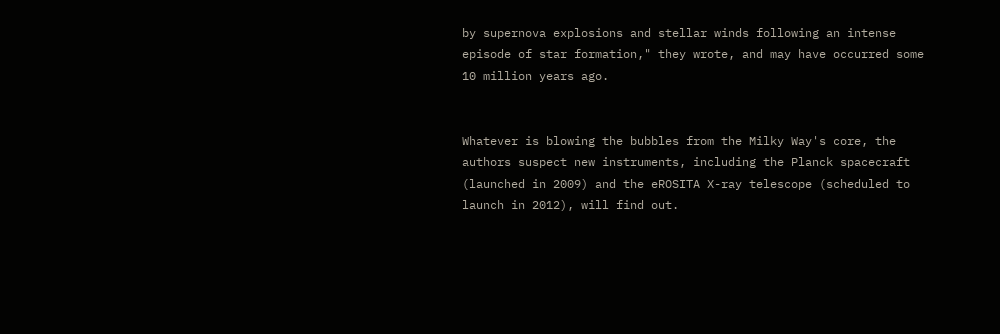by supernova explosions and stellar winds following an intense episode of star formation," they wrote, and may have occurred some 10 million years ago.


Whatever is blowing the bubbles from the Milky Way's core, the authors suspect new instruments, including the Planck spacecraft (launched in 2009) and the eROSITA X-ray telescope (scheduled to launch in 2012), will find out.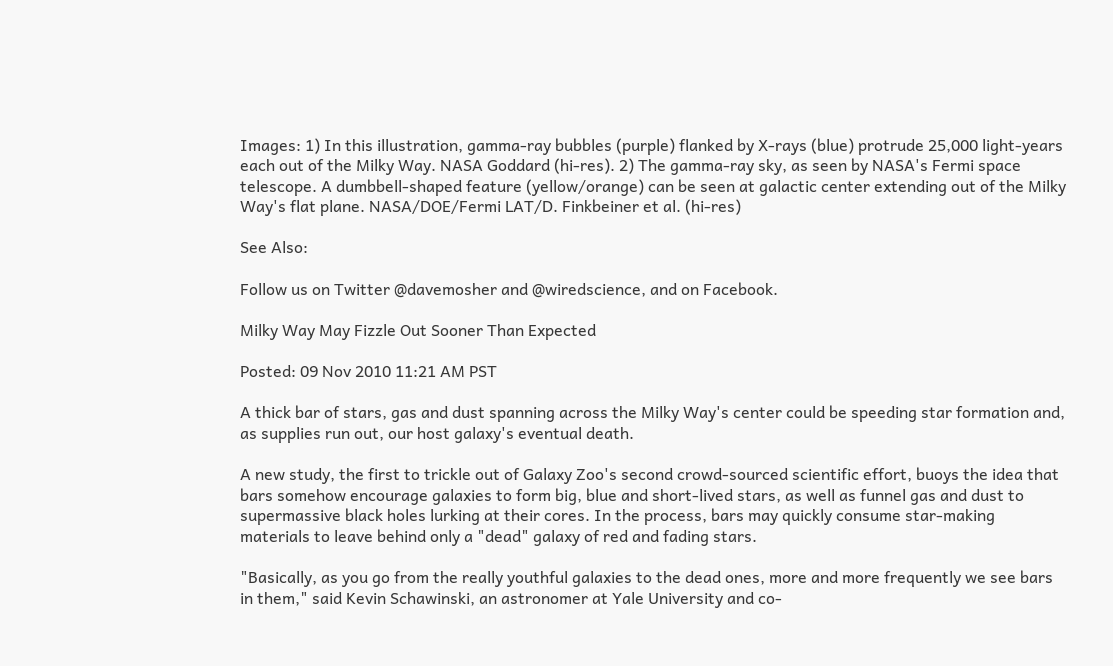Images: 1) In this illustration, gamma-ray bubbles (purple) flanked by X-rays (blue) protrude 25,000 light-years each out of the Milky Way. NASA Goddard (hi-res). 2) The gamma-ray sky, as seen by NASA's Fermi space telescope. A dumbbell-shaped feature (yellow/orange) can be seen at galactic center extending out of the Milky Way's flat plane. NASA/DOE/Fermi LAT/D. Finkbeiner et al. (hi-res)

See Also:

Follow us on Twitter @davemosher and @wiredscience, and on Facebook.

Milky Way May Fizzle Out Sooner Than Expected

Posted: 09 Nov 2010 11:21 AM PST

A thick bar of stars, gas and dust spanning across the Milky Way's center could be speeding star formation and, as supplies run out, our host galaxy's eventual death.

A new study, the first to trickle out of Galaxy Zoo's second crowd-sourced scientific effort, buoys the idea that bars somehow encourage galaxies to form big, blue and short-lived stars, as well as funnel gas and dust to supermassive black holes lurking at their cores. In the process, bars may quickly consume star-making materials to leave behind only a "dead" galaxy of red and fading stars.

"Basically, as you go from the really youthful galaxies to the dead ones, more and more frequently we see bars in them," said Kevin Schawinski, an astronomer at Yale University and co-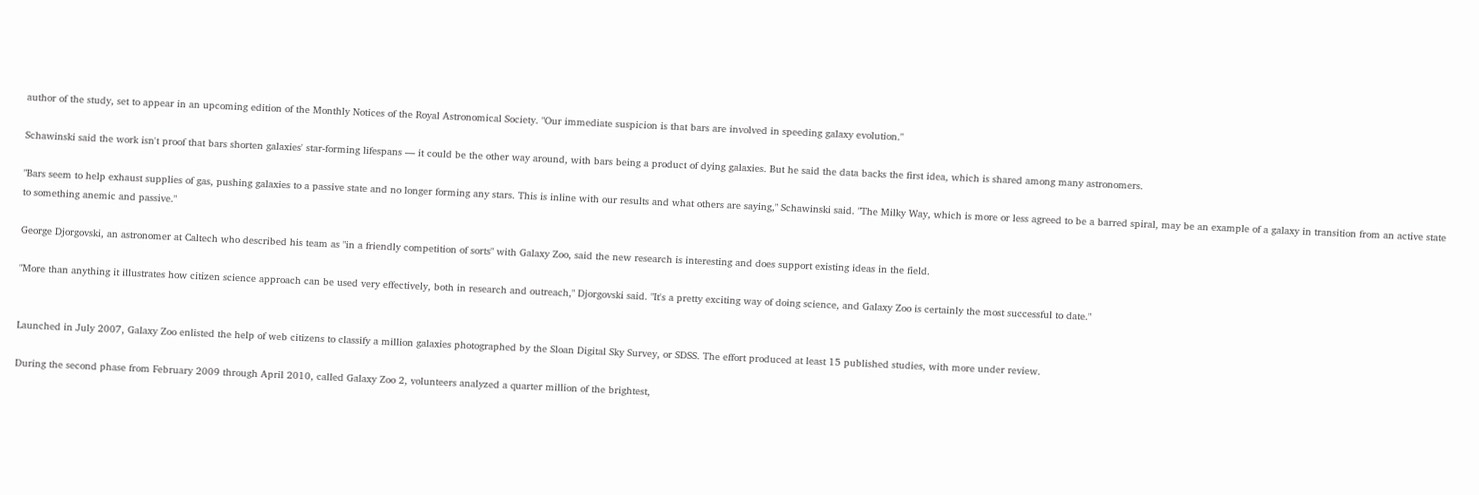author of the study, set to appear in an upcoming edition of the Monthly Notices of the Royal Astronomical Society. "Our immediate suspicion is that bars are involved in speeding galaxy evolution."

Schawinski said the work isn't proof that bars shorten galaxies' star-forming lifespans — it could be the other way around, with bars being a product of dying galaxies. But he said the data backs the first idea, which is shared among many astronomers.

"Bars seem to help exhaust supplies of gas, pushing galaxies to a passive state and no longer forming any stars. This is inline with our results and what others are saying," Schawinski said. "The Milky Way, which is more or less agreed to be a barred spiral, may be an example of a galaxy in transition from an active state to something anemic and passive."

George Djorgovski, an astronomer at Caltech who described his team as "in a friendly competition of sorts" with Galaxy Zoo, said the new research is interesting and does support existing ideas in the field.

"More than anything it illustrates how citizen science approach can be used very effectively, both in research and outreach," Djorgovski said. "It's a pretty exciting way of doing science, and Galaxy Zoo is certainly the most successful to date."


Launched in July 2007, Galaxy Zoo enlisted the help of web citizens to classify a million galaxies photographed by the Sloan Digital Sky Survey, or SDSS. The effort produced at least 15 published studies, with more under review.

During the second phase from February 2009 through April 2010, called Galaxy Zoo 2, volunteers analyzed a quarter million of the brightest,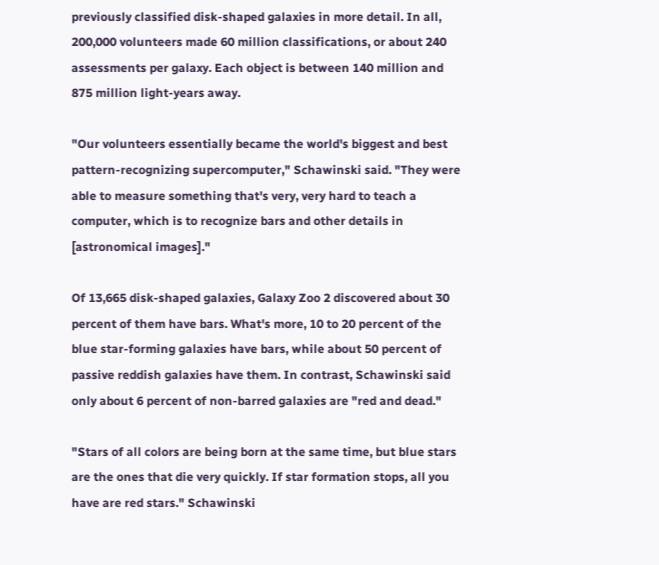previously classified disk-shaped galaxies in more detail. In all, 200,000 volunteers made 60 million classifications, or about 240 assessments per galaxy. Each object is between 140 million and 875 million light-years away.

"Our volunteers essentially became the world's biggest and best pattern-recognizing supercomputer," Schawinski said. "They were able to measure something that's very, very hard to teach a computer, which is to recognize bars and other details in [astronomical images]."

Of 13,665 disk-shaped galaxies, Galaxy Zoo 2 discovered about 30 percent of them have bars. What's more, 10 to 20 percent of the blue star-forming galaxies have bars, while about 50 percent of passive reddish galaxies have them. In contrast, Schawinski said only about 6 percent of non-barred galaxies are "red and dead."

"Stars of all colors are being born at the same time, but blue stars are the ones that die very quickly. If star formation stops, all you have are red stars." Schawinski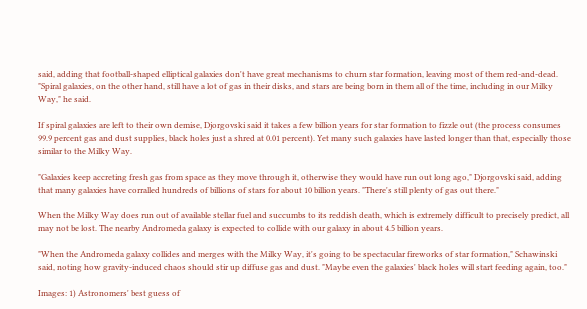said, adding that football-shaped elliptical galaxies don't have great mechanisms to churn star formation, leaving most of them red-and-dead. "Spiral galaxies, on the other hand, still have a lot of gas in their disks, and stars are being born in them all of the time, including in our Milky Way," he said.

If spiral galaxies are left to their own demise, Djorgovski said it takes a few billion years for star formation to fizzle out (the process consumes 99.9 percent gas and dust supplies, black holes just a shred at 0.01 percent). Yet many such galaxies have lasted longer than that, especially those similar to the Milky Way.

"Galaxies keep accreting fresh gas from space as they move through it, otherwise they would have run out long ago," Djorgovski said, adding that many galaxies have corralled hundreds of billions of stars for about 10 billion years. "There's still plenty of gas out there."

When the Milky Way does run out of available stellar fuel and succumbs to its reddish death, which is extremely difficult to precisely predict, all may not be lost. The nearby Andromeda galaxy is expected to collide with our galaxy in about 4.5 billion years.

"When the Andromeda galaxy collides and merges with the Milky Way, it's going to be spectacular fireworks of star formation," Schawinski said, noting how gravity-induced chaos should stir up diffuse gas and dust. "Maybe even the galaxies' black holes will start feeding again, too."

Images: 1) Astronomers' best guess of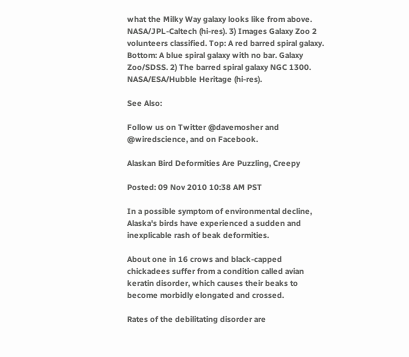what the Milky Way galaxy looks like from above. NASA/JPL-Caltech (hi-res). 3) Images Galaxy Zoo 2 volunteers classified. Top: A red barred spiral galaxy. Bottom: A blue spiral galaxy with no bar. Galaxy Zoo/SDSS. 2) The barred spiral galaxy NGC 1300. NASA/ESA/Hubble Heritage (hi-res).

See Also:

Follow us on Twitter @davemosher and @wiredscience, and on Facebook.

Alaskan Bird Deformities Are Puzzling, Creepy

Posted: 09 Nov 2010 10:38 AM PST

In a possible symptom of environmental decline, Alaska's birds have experienced a sudden and inexplicable rash of beak deformities.

About one in 16 crows and black-capped chickadees suffer from a condition called avian keratin disorder, which causes their beaks to become morbidly elongated and crossed.

Rates of the debilitating disorder are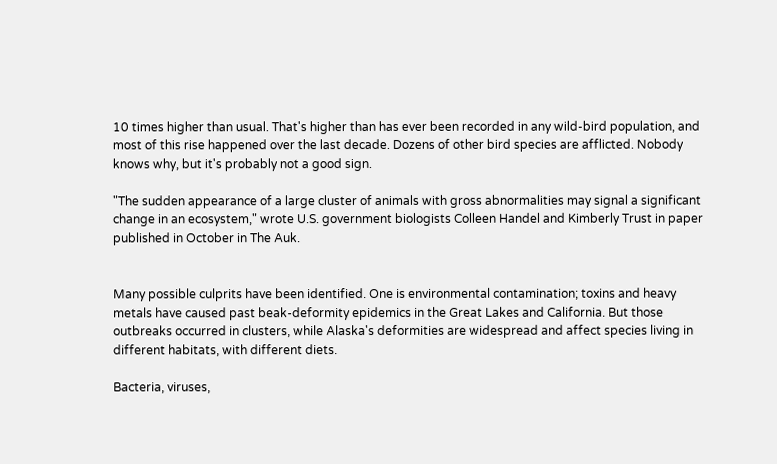10 times higher than usual. That's higher than has ever been recorded in any wild-bird population, and most of this rise happened over the last decade. Dozens of other bird species are afflicted. Nobody knows why, but it's probably not a good sign.

"The sudden appearance of a large cluster of animals with gross abnormalities may signal a significant change in an ecosystem," wrote U.S. government biologists Colleen Handel and Kimberly Trust in paper published in October in The Auk.


Many possible culprits have been identified. One is environmental contamination; toxins and heavy metals have caused past beak-deformity epidemics in the Great Lakes and California. But those outbreaks occurred in clusters, while Alaska's deformities are widespread and affect species living in different habitats, with different diets.

Bacteria, viruses,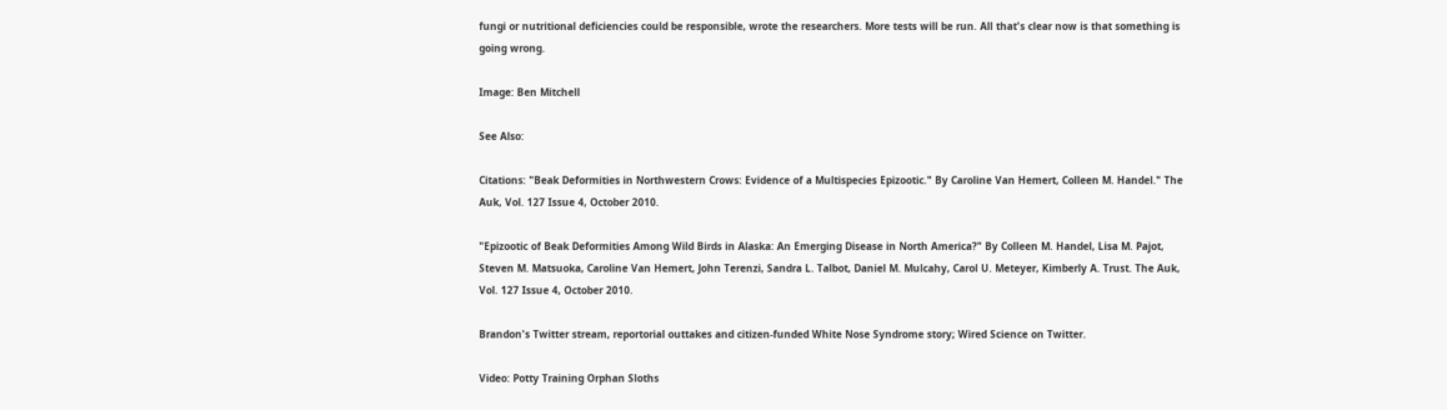fungi or nutritional deficiencies could be responsible, wrote the researchers. More tests will be run. All that's clear now is that something is going wrong.

Image: Ben Mitchell

See Also:

Citations: "Beak Deformities in Northwestern Crows: Evidence of a Multispecies Epizootic." By Caroline Van Hemert, Colleen M. Handel." The Auk, Vol. 127 Issue 4, October 2010.

"Epizootic of Beak Deformities Among Wild Birds in Alaska: An Emerging Disease in North America?" By Colleen M. Handel, Lisa M. Pajot, Steven M. Matsuoka, Caroline Van Hemert, John Terenzi, Sandra L. Talbot, Daniel M. Mulcahy, Carol U. Meteyer, Kimberly A. Trust. The Auk, Vol. 127 Issue 4, October 2010.

Brandon's Twitter stream, reportorial outtakes and citizen-funded White Nose Syndrome story; Wired Science on Twitter.

Video: Potty Training Orphan Sloths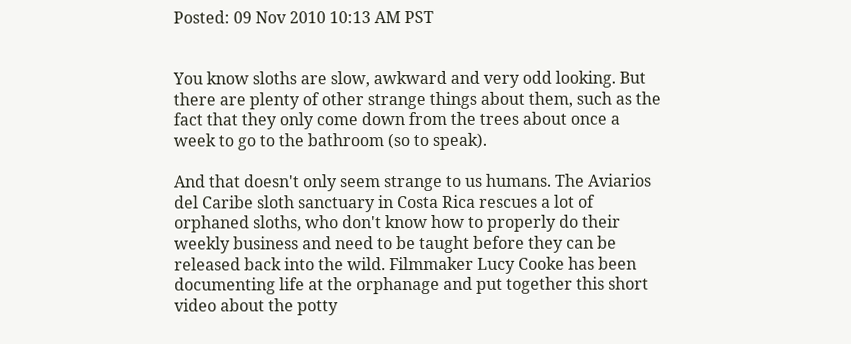Posted: 09 Nov 2010 10:13 AM PST


You know sloths are slow, awkward and very odd looking. But there are plenty of other strange things about them, such as the fact that they only come down from the trees about once a week to go to the bathroom (so to speak).

And that doesn't only seem strange to us humans. The Aviarios del Caribe sloth sanctuary in Costa Rica rescues a lot of orphaned sloths, who don't know how to properly do their weekly business and need to be taught before they can be released back into the wild. Filmmaker Lucy Cooke has been documenting life at the orphanage and put together this short video about the potty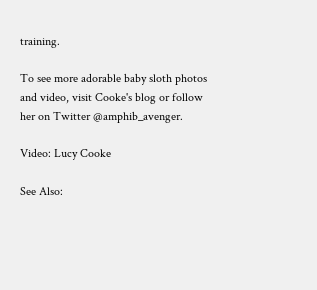training.

To see more adorable baby sloth photos and video, visit Cooke's blog or follow her on Twitter @amphib_avenger.

Video: Lucy Cooke

See Also: